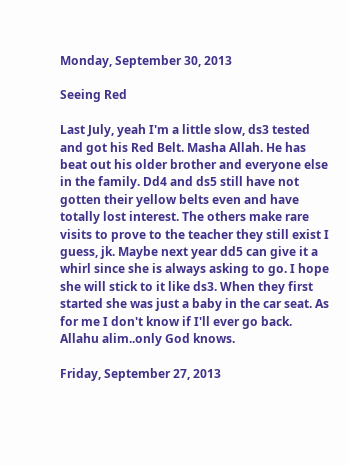Monday, September 30, 2013

Seeing Red

Last July, yeah I'm a little slow, ds3 tested and got his Red Belt. Masha Allah. He has beat out his older brother and everyone else in the family. Dd4 and ds5 still have not gotten their yellow belts even and have totally lost interest. The others make rare visits to prove to the teacher they still exist I guess, jk. Maybe next year dd5 can give it a whirl since she is always asking to go. I hope she will stick to it like ds3. When they first started she was just a baby in the car seat. As for me I don't know if I'll ever go back. Allahu alim..only God knows.

Friday, September 27, 2013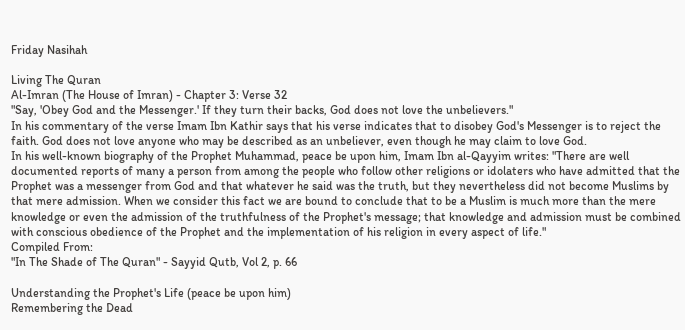Friday Nasihah

Living The Quran
Al-Imran (The House of Imran) - Chapter 3: Verse 32
"Say, 'Obey God and the Messenger.' If they turn their backs, God does not love the unbelievers."
In his commentary of the verse Imam Ibn Kathir says that his verse indicates that to disobey God's Messenger is to reject the faith. God does not love anyone who may be described as an unbeliever, even though he may claim to love God.
In his well-known biography of the Prophet Muhammad, peace be upon him, Imam Ibn al-Qayyim writes: "There are well documented reports of many a person from among the people who follow other religions or idolaters who have admitted that the Prophet was a messenger from God and that whatever he said was the truth, but they nevertheless did not become Muslims by that mere admission. When we consider this fact we are bound to conclude that to be a Muslim is much more than the mere knowledge or even the admission of the truthfulness of the Prophet's message; that knowledge and admission must be combined with conscious obedience of the Prophet and the implementation of his religion in every aspect of life."
Compiled From:
"In The Shade of The Quran" - Sayyid Qutb, Vol 2, p. 66

Understanding the Prophet's Life (peace be upon him)
Remembering the Dead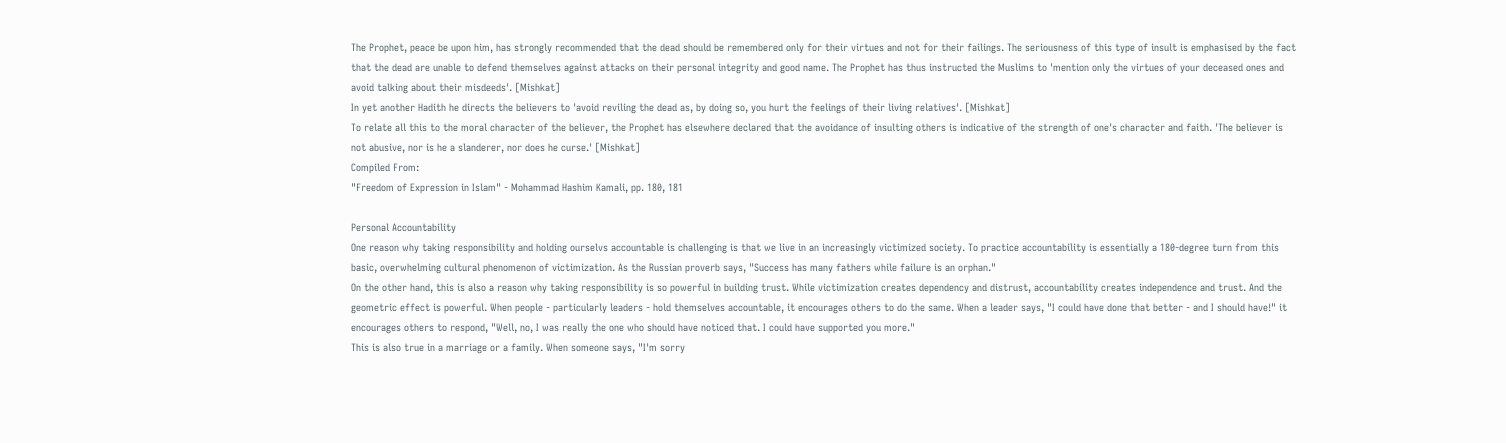The Prophet, peace be upon him, has strongly recommended that the dead should be remembered only for their virtues and not for their failings. The seriousness of this type of insult is emphasised by the fact that the dead are unable to defend themselves against attacks on their personal integrity and good name. The Prophet has thus instructed the Muslims to 'mention only the virtues of your deceased ones and avoid talking about their misdeeds'. [Mishkat]
In yet another Hadith he directs the believers to 'avoid reviling the dead as, by doing so, you hurt the feelings of their living relatives'. [Mishkat]
To relate all this to the moral character of the believer, the Prophet has elsewhere declared that the avoidance of insulting others is indicative of the strength of one's character and faith. 'The believer is not abusive, nor is he a slanderer, nor does he curse.' [Mishkat]
Compiled From:
"Freedom of Expression in Islam" - Mohammad Hashim Kamali, pp. 180, 181

Personal Accountability
One reason why taking responsibility and holding ourselvs accountable is challenging is that we live in an increasingly victimized society. To practice accountability is essentially a 180-degree turn from this basic, overwhelming cultural phenomenon of victimization. As the Russian proverb says, "Success has many fathers while failure is an orphan."
On the other hand, this is also a reason why taking responsibility is so powerful in building trust. While victimization creates dependency and distrust, accountability creates independence and trust. And the geometric effect is powerful. When people - particularly leaders - hold themselves accountable, it encourages others to do the same. When a leader says, "I could have done that better - and I should have!" it encourages others to respond, "Well, no, I was really the one who should have noticed that. I could have supported you more."
This is also true in a marriage or a family. When someone says, "I'm sorry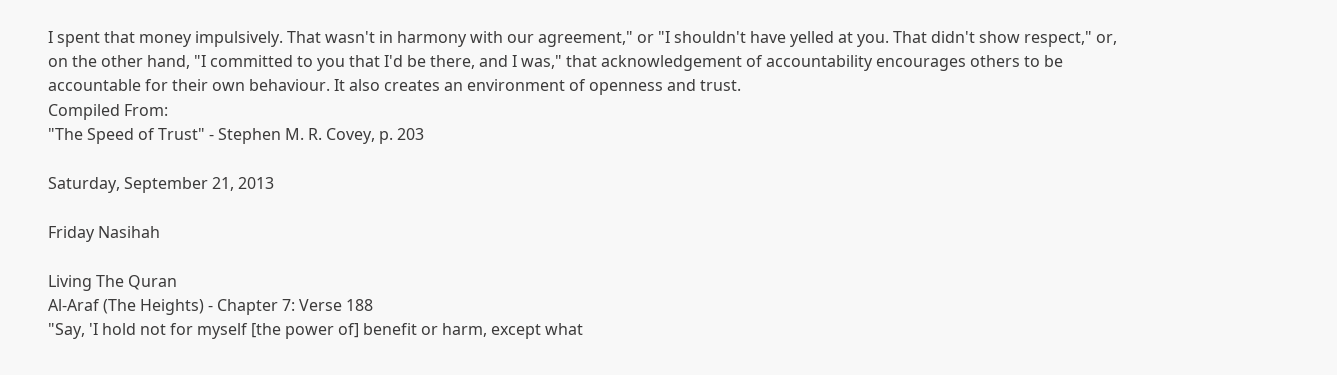I spent that money impulsively. That wasn't in harmony with our agreement," or "I shouldn't have yelled at you. That didn't show respect," or, on the other hand, "I committed to you that I'd be there, and I was," that acknowledgement of accountability encourages others to be accountable for their own behaviour. It also creates an environment of openness and trust.
Compiled From:
"The Speed of Trust" - Stephen M. R. Covey, p. 203

Saturday, September 21, 2013

Friday Nasihah

Living The Quran
Al-Araf (The Heights) - Chapter 7: Verse 188
"Say, 'I hold not for myself [the power of] benefit or harm, except what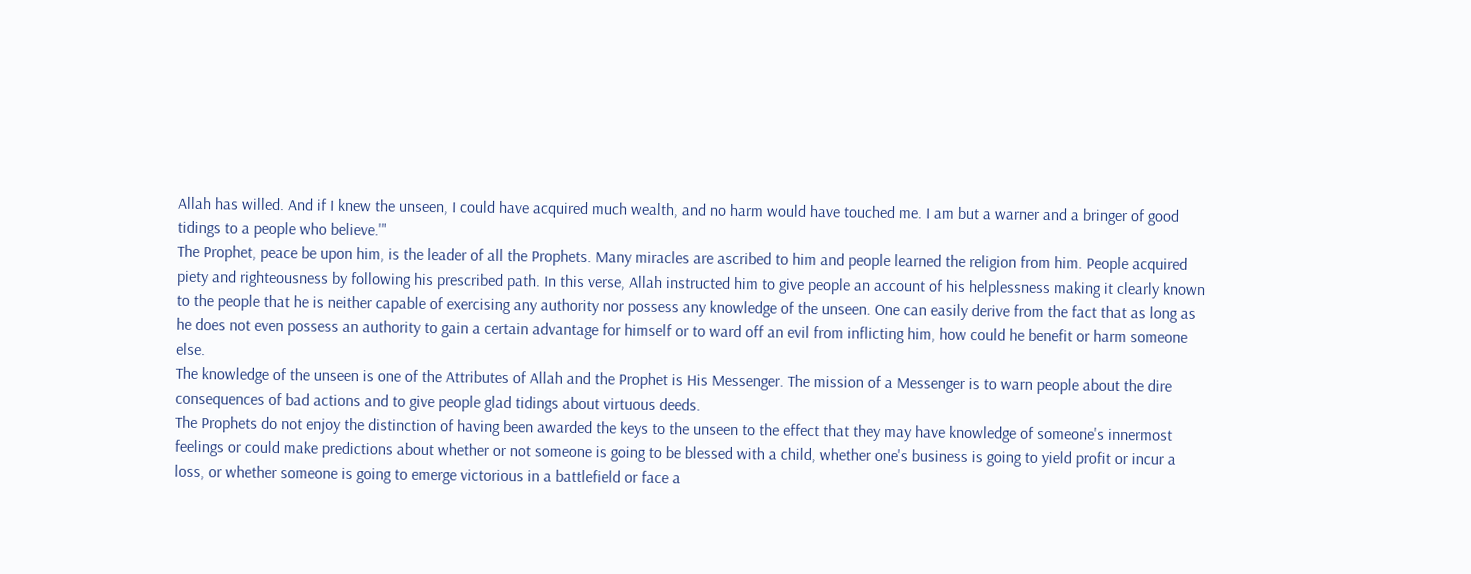Allah has willed. And if I knew the unseen, I could have acquired much wealth, and no harm would have touched me. I am but a warner and a bringer of good tidings to a people who believe.'"
The Prophet, peace be upon him, is the leader of all the Prophets. Many miracles are ascribed to him and people learned the religion from him. People acquired piety and righteousness by following his prescribed path. In this verse, Allah instructed him to give people an account of his helplessness making it clearly known to the people that he is neither capable of exercising any authority nor possess any knowledge of the unseen. One can easily derive from the fact that as long as he does not even possess an authority to gain a certain advantage for himself or to ward off an evil from inflicting him, how could he benefit or harm someone else.
The knowledge of the unseen is one of the Attributes of Allah and the Prophet is His Messenger. The mission of a Messenger is to warn people about the dire consequences of bad actions and to give people glad tidings about virtuous deeds.
The Prophets do not enjoy the distinction of having been awarded the keys to the unseen to the effect that they may have knowledge of someone's innermost feelings or could make predictions about whether or not someone is going to be blessed with a child, whether one's business is going to yield profit or incur a loss, or whether someone is going to emerge victorious in a battlefield or face a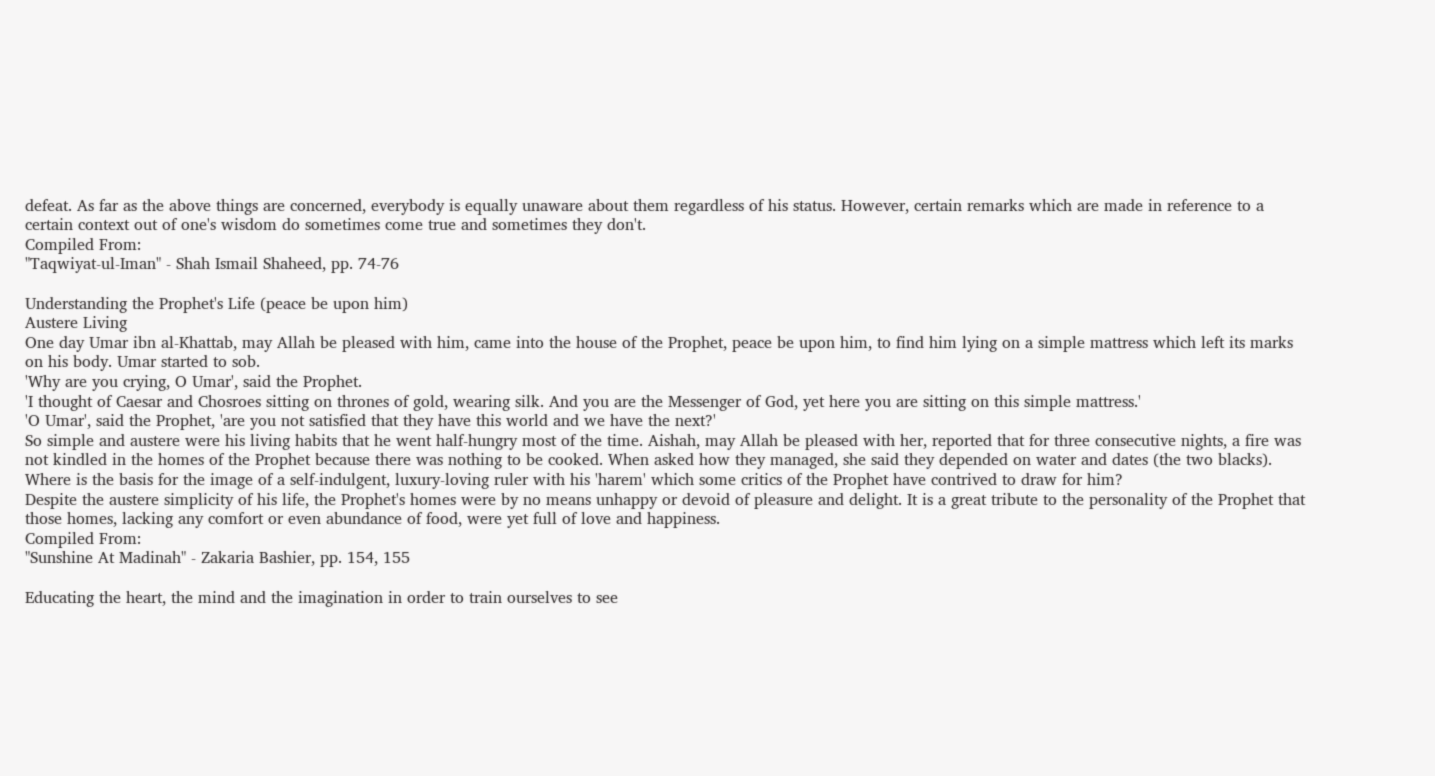defeat. As far as the above things are concerned, everybody is equally unaware about them regardless of his status. However, certain remarks which are made in reference to a certain context out of one's wisdom do sometimes come true and sometimes they don't.
Compiled From:
"Taqwiyat-ul-Iman" - Shah Ismail Shaheed, pp. 74-76

Understanding the Prophet's Life (peace be upon him)
Austere Living
One day Umar ibn al-Khattab, may Allah be pleased with him, came into the house of the Prophet, peace be upon him, to find him lying on a simple mattress which left its marks on his body. Umar started to sob.
'Why are you crying, O Umar', said the Prophet.
'I thought of Caesar and Chosroes sitting on thrones of gold, wearing silk. And you are the Messenger of God, yet here you are sitting on this simple mattress.'
'O Umar', said the Prophet, 'are you not satisfied that they have this world and we have the next?'
So simple and austere were his living habits that he went half-hungry most of the time. Aishah, may Allah be pleased with her, reported that for three consecutive nights, a fire was not kindled in the homes of the Prophet because there was nothing to be cooked. When asked how they managed, she said they depended on water and dates (the two blacks).
Where is the basis for the image of a self-indulgent, luxury-loving ruler with his 'harem' which some critics of the Prophet have contrived to draw for him?
Despite the austere simplicity of his life, the Prophet's homes were by no means unhappy or devoid of pleasure and delight. It is a great tribute to the personality of the Prophet that those homes, lacking any comfort or even abundance of food, were yet full of love and happiness.
Compiled From:
"Sunshine At Madinah" - Zakaria Bashier, pp. 154, 155

Educating the heart, the mind and the imagination in order to train ourselves to see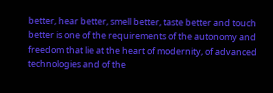better, hear better, smell better, taste better and touch better is one of the requirements of the autonomy and freedom that lie at the heart of modernity, of advanced technologies and of the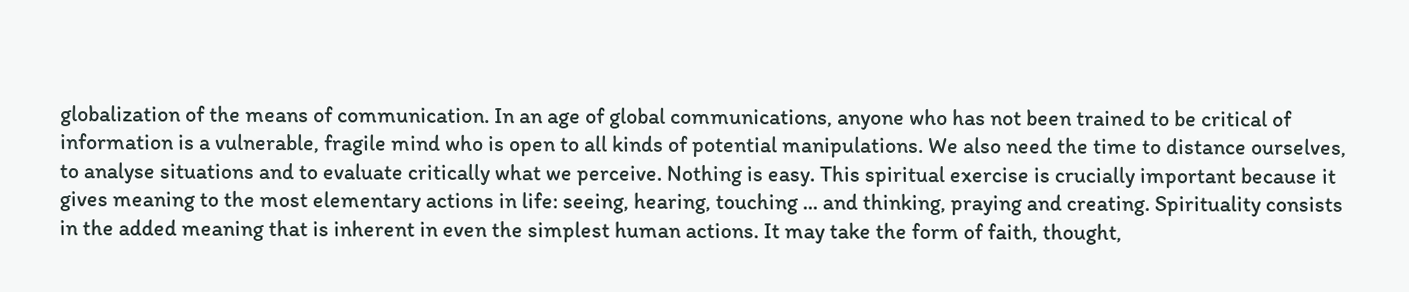globalization of the means of communication. In an age of global communications, anyone who has not been trained to be critical of information is a vulnerable, fragile mind who is open to all kinds of potential manipulations. We also need the time to distance ourselves, to analyse situations and to evaluate critically what we perceive. Nothing is easy. This spiritual exercise is crucially important because it gives meaning to the most elementary actions in life: seeing, hearing, touching ... and thinking, praying and creating. Spirituality consists in the added meaning that is inherent in even the simplest human actions. It may take the form of faith, thought,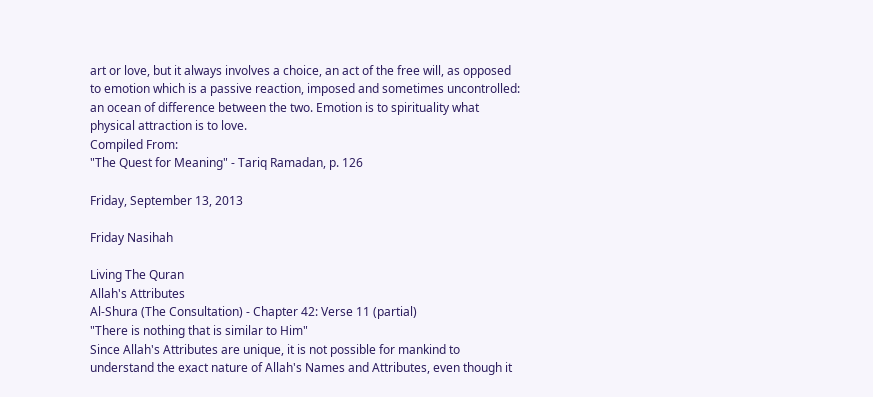art or love, but it always involves a choice, an act of the free will, as opposed to emotion which is a passive reaction, imposed and sometimes uncontrolled: an ocean of difference between the two. Emotion is to spirituality what physical attraction is to love.
Compiled From:
"The Quest for Meaning" - Tariq Ramadan, p. 126

Friday, September 13, 2013

Friday Nasihah

Living The Quran
Allah's Attributes
Al-Shura (The Consultation) - Chapter 42: Verse 11 (partial)
"There is nothing that is similar to Him"
Since Allah's Attributes are unique, it is not possible for mankind to understand the exact nature of Allah's Names and Attributes, even though it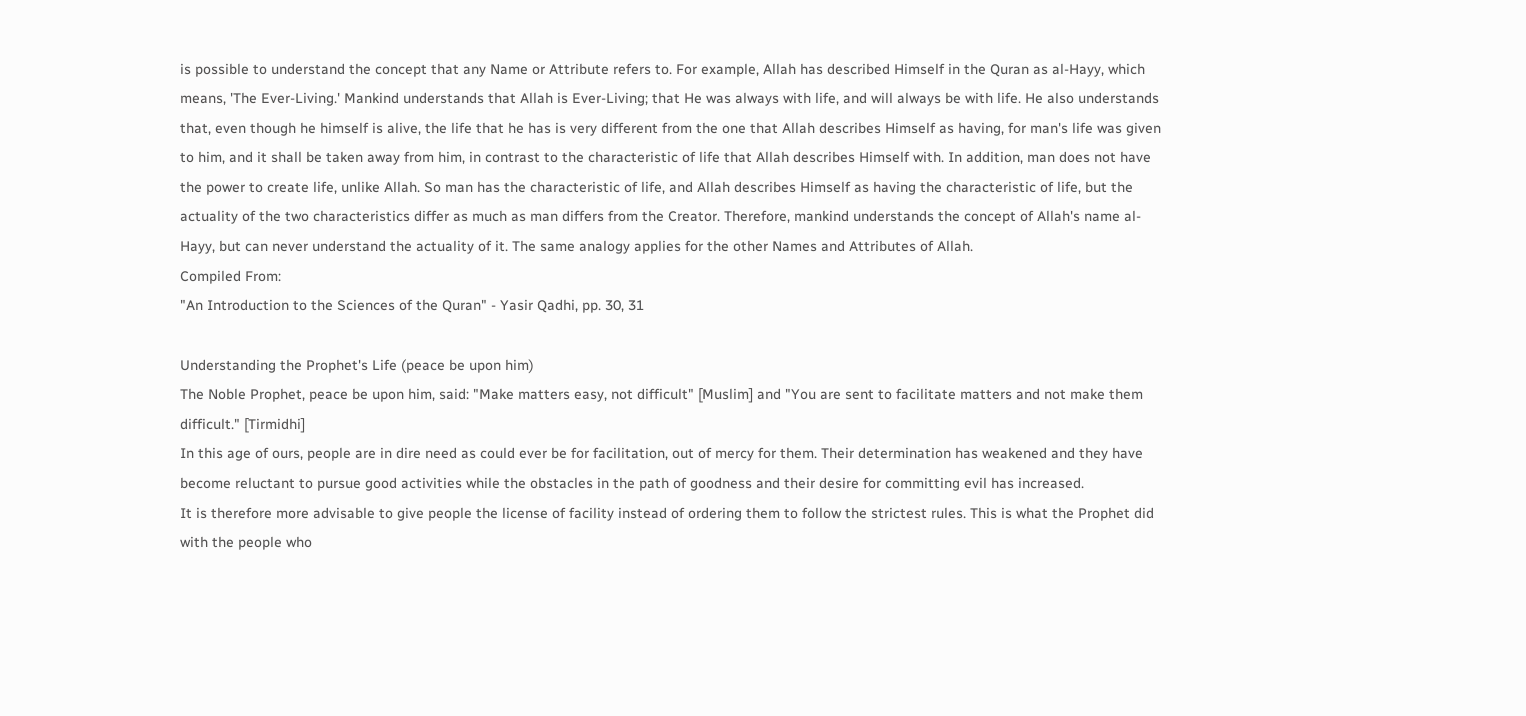is possible to understand the concept that any Name or Attribute refers to. For example, Allah has described Himself in the Quran as al-Hayy, which means, 'The Ever-Living.' Mankind understands that Allah is Ever-Living; that He was always with life, and will always be with life. He also understands that, even though he himself is alive, the life that he has is very different from the one that Allah describes Himself as having, for man's life was given to him, and it shall be taken away from him, in contrast to the characteristic of life that Allah describes Himself with. In addition, man does not have the power to create life, unlike Allah. So man has the characteristic of life, and Allah describes Himself as having the characteristic of life, but the actuality of the two characteristics differ as much as man differs from the Creator. Therefore, mankind understands the concept of Allah's name al-Hayy, but can never understand the actuality of it. The same analogy applies for the other Names and Attributes of Allah.
Compiled From:
"An Introduction to the Sciences of the Quran" - Yasir Qadhi, pp. 30, 31

Understanding the Prophet's Life (peace be upon him)
The Noble Prophet, peace be upon him, said: "Make matters easy, not difficult" [Muslim] and "You are sent to facilitate matters and not make them difficult." [Tirmidhi]
In this age of ours, people are in dire need as could ever be for facilitation, out of mercy for them. Their determination has weakened and they have become reluctant to pursue good activities while the obstacles in the path of goodness and their desire for committing evil has increased.
It is therefore more advisable to give people the license of facility instead of ordering them to follow the strictest rules. This is what the Prophet did with the people who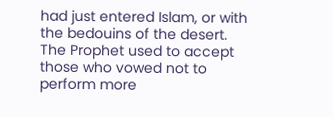had just entered Islam, or with the bedouins of the desert. The Prophet used to accept those who vowed not to perform more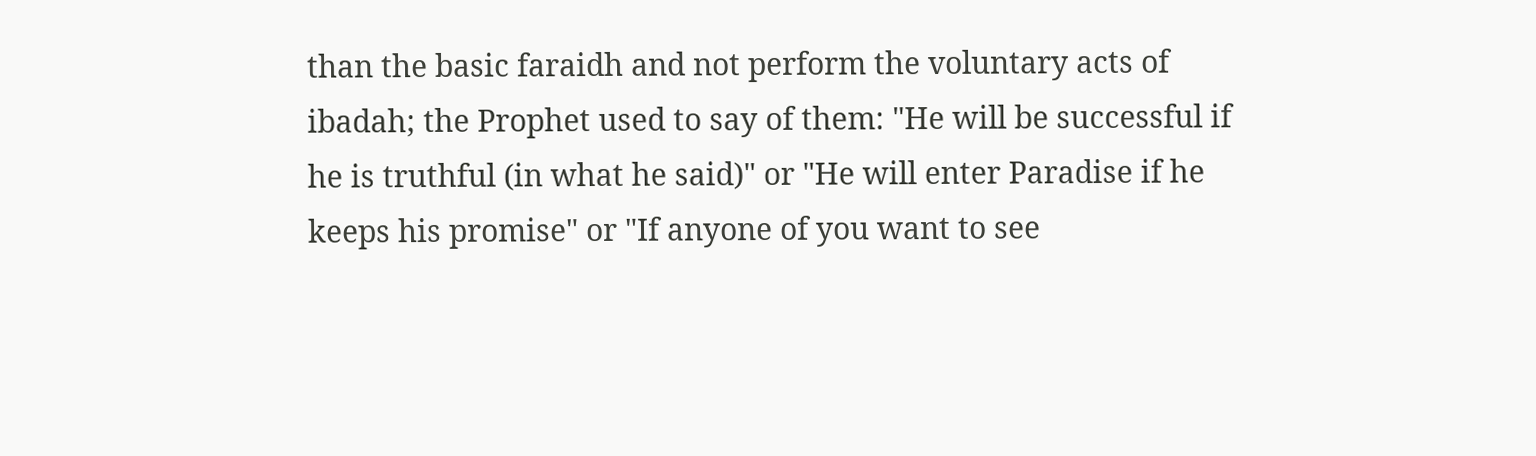than the basic faraidh and not perform the voluntary acts of ibadah; the Prophet used to say of them: "He will be successful if he is truthful (in what he said)" or "He will enter Paradise if he keeps his promise" or "If anyone of you want to see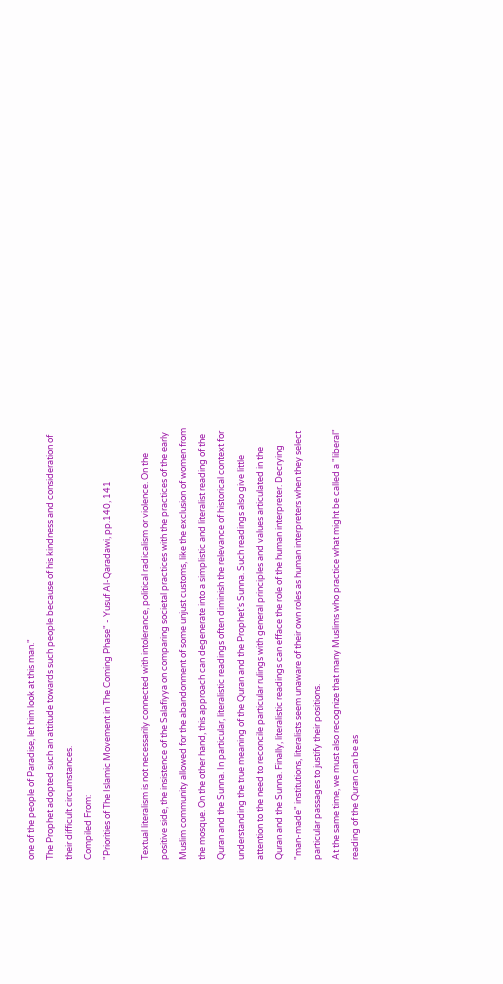one of the people of Paradise, let him look at this man."
The Prophet adopted such an attitude towards such people because of his kindness and consideration of their difficult circumstances.
Compiled From:
"Priorities of The Islamic Movement in The Coming Phase" - Yusuf Al-Qaradawi, pp.140, 141

Textual literalism is not necessarily connected with intolerance, political radicalism or violence. On the positive side, the insistence of the Salafiyya on comparing societal practices with the practices of the early Muslim community allowed for the abandonment of some unjust customs, like the exclusion of women from the mosque. On the other hand, this approach can degenerate into a simplistic and literalist reading of the Quran and the Sunna. In particular, literalistic readings often diminish the relevance of historical context for understanding the true meaning of the Quran and the Prophet's Sunna. Such readings also give little attention to the need to reconcile particular rulings with general principles and values articulated in the Quran and the Sunna. Finally, literalistic readings can efface the role of the human interpreter. Decrying "man-made" institutions, literalists seem unaware of their own roles as human interpreters when they select particular passages to justify their positions.
At the same time, we must also recognize that many Muslims who practice what might be called a "liberal" reading of the Quran can be as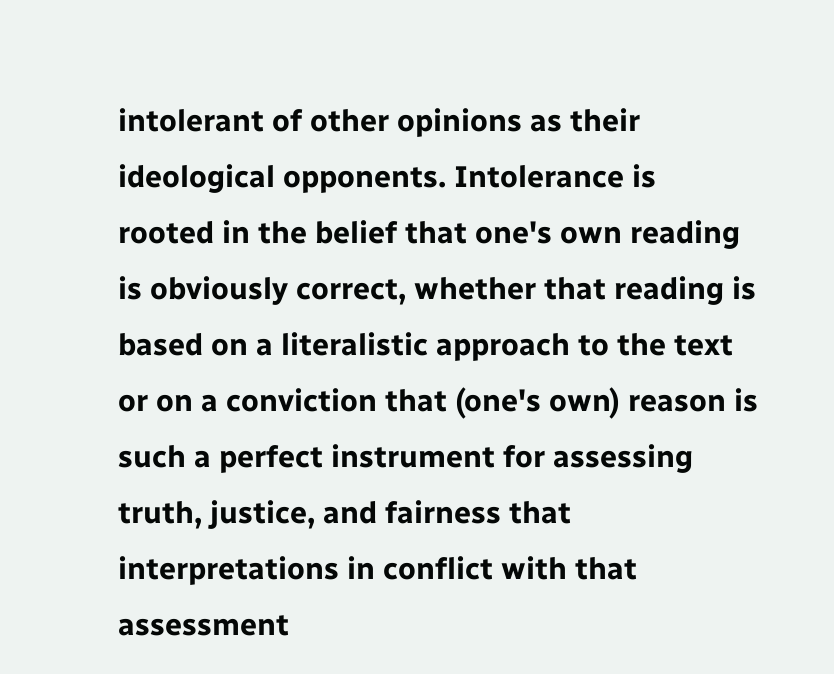intolerant of other opinions as their ideological opponents. Intolerance is rooted in the belief that one's own reading is obviously correct, whether that reading is based on a literalistic approach to the text or on a conviction that (one's own) reason is such a perfect instrument for assessing truth, justice, and fairness that interpretations in conflict with that assessment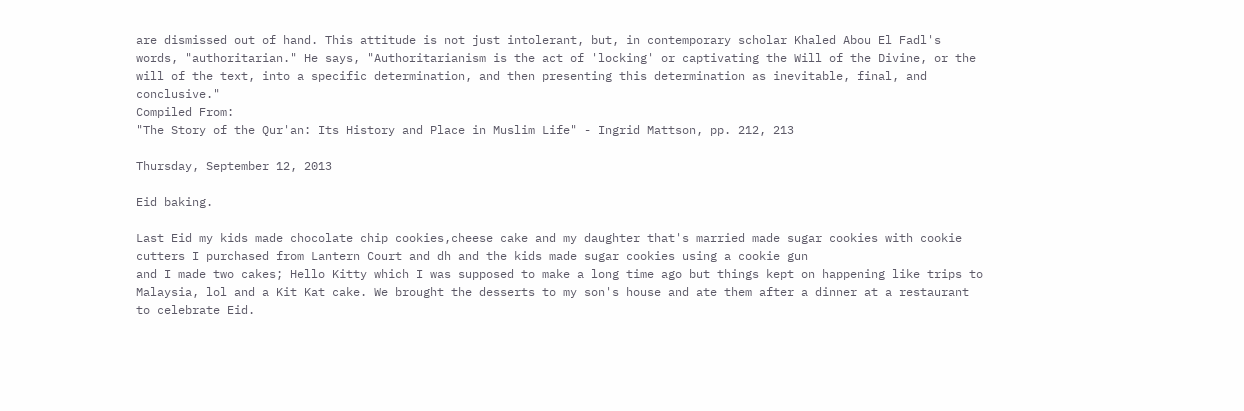are dismissed out of hand. This attitude is not just intolerant, but, in contemporary scholar Khaled Abou El Fadl's words, "authoritarian." He says, "Authoritarianism is the act of 'locking' or captivating the Will of the Divine, or the will of the text, into a specific determination, and then presenting this determination as inevitable, final, and conclusive."
Compiled From:
"The Story of the Qur'an: Its History and Place in Muslim Life" - Ingrid Mattson, pp. 212, 213

Thursday, September 12, 2013

Eid baking.

Last Eid my kids made chocolate chip cookies,cheese cake and my daughter that's married made sugar cookies with cookie cutters I purchased from Lantern Court and dh and the kids made sugar cookies using a cookie gun
and I made two cakes; Hello Kitty which I was supposed to make a long time ago but things kept on happening like trips to Malaysia, lol and a Kit Kat cake. We brought the desserts to my son's house and ate them after a dinner at a restaurant to celebrate Eid.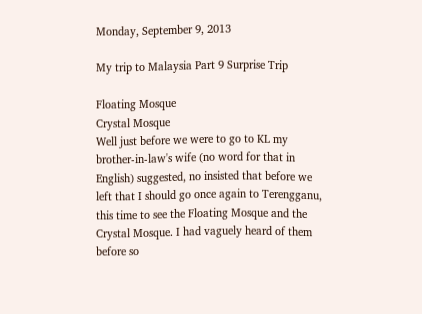Monday, September 9, 2013

My trip to Malaysia Part 9 Surprise Trip

Floating Mosque
Crystal Mosque
Well just before we were to go to KL my brother-in-law's wife (no word for that in English) suggested, no insisted that before we left that I should go once again to Terengganu, this time to see the Floating Mosque and the Crystal Mosque. I had vaguely heard of them before so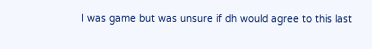I was game but was unsure if dh would agree to this last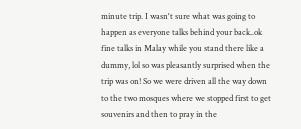minute trip. I wasn't sure what was going to happen as everyone talks behind your back..ok fine talks in Malay while you stand there like a dummy, lol so was pleasantly surprised when the trip was on! So we were driven all the way down to the two mosques where we stopped first to get souvenirs and then to pray in the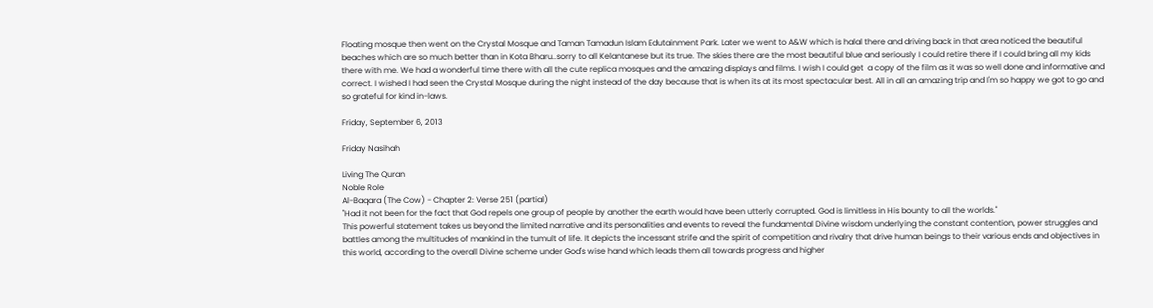Floating mosque then went on the Crystal Mosque and Taman Tamadun Islam Edutainment Park. Later we went to A&W which is halal there and driving back in that area noticed the beautiful beaches which are so much better than in Kota Bharu..sorry to all Kelantanese but its true. The skies there are the most beautiful blue and seriously I could retire there if I could bring all my kids there with me. We had a wonderful time there with all the cute replica mosques and the amazing displays and films. I wish I could get  a copy of the film as it was so well done and informative and correct. I wished I had seen the Crystal Mosque during the night instead of the day because that is when its at its most spectacular best. All in all an amazing trip and I'm so happy we got to go and so grateful for kind in-laws.

Friday, September 6, 2013

Friday Nasihah

Living The Quran
Noble Role
Al-Baqara (The Cow) - Chapter 2: Verse 251 (partial)
"Had it not been for the fact that God repels one group of people by another the earth would have been utterly corrupted. God is limitless in His bounty to all the worlds."
This powerful statement takes us beyond the limited narrative and its personalities and events to reveal the fundamental Divine wisdom underlying the constant contention, power struggles and battles among the multitudes of mankind in the tumult of life. It depicts the incessant strife and the spirit of competition and rivalry that drive human beings to their various ends and objectives in this world, according to the overall Divine scheme under God's wise hand which leads them all towards progress and higher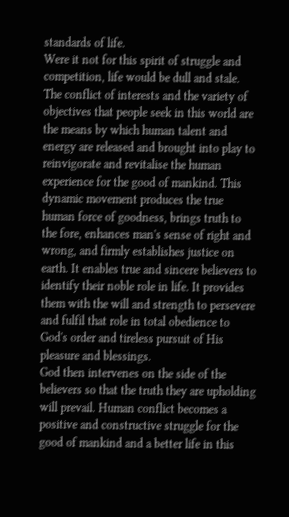standards of life.
Were it not for this spirit of struggle and competition, life would be dull and stale. The conflict of interests and the variety of objectives that people seek in this world are the means by which human talent and energy are released and brought into play to reinvigorate and revitalise the human experience for the good of mankind. This dynamic movement produces the true human force of goodness, brings truth to the fore, enhances man's sense of right and wrong, and firmly establishes justice on earth. It enables true and sincere believers to identify their noble role in life. It provides them with the will and strength to persevere and fulfil that role in total obedience to God's order and tireless pursuit of His pleasure and blessings.
God then intervenes on the side of the believers so that the truth they are upholding will prevail. Human conflict becomes a positive and constructive struggle for the good of mankind and a better life in this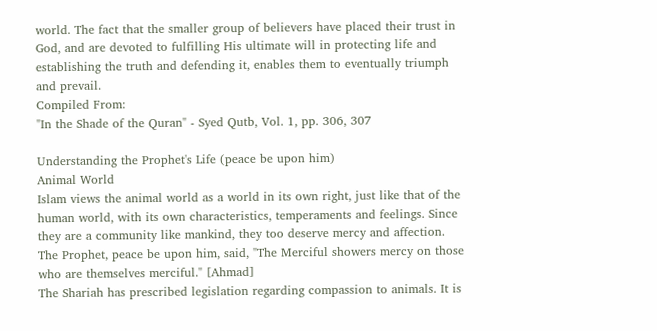world. The fact that the smaller group of believers have placed their trust in God, and are devoted to fulfilling His ultimate will in protecting life and establishing the truth and defending it, enables them to eventually triumph and prevail.
Compiled From:
"In the Shade of the Quran" - Syed Qutb, Vol. 1, pp. 306, 307

Understanding the Prophet's Life (peace be upon him)
Animal World
Islam views the animal world as a world in its own right, just like that of the human world, with its own characteristics, temperaments and feelings. Since they are a community like mankind, they too deserve mercy and affection. The Prophet, peace be upon him, said, "The Merciful showers mercy on those who are themselves merciful." [Ahmad]
The Shariah has prescribed legislation regarding compassion to animals. It is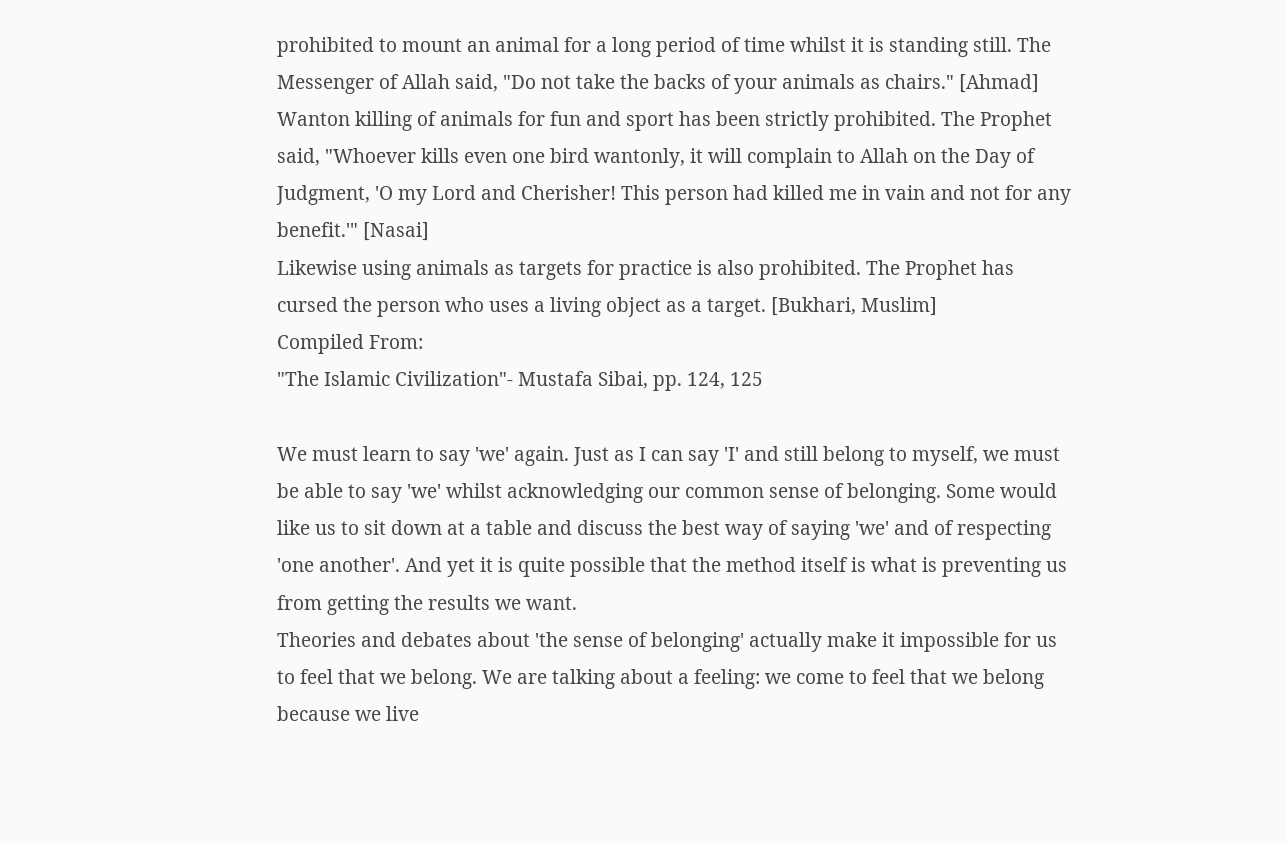prohibited to mount an animal for a long period of time whilst it is standing still. The Messenger of Allah said, "Do not take the backs of your animals as chairs." [Ahmad]
Wanton killing of animals for fun and sport has been strictly prohibited. The Prophet said, "Whoever kills even one bird wantonly, it will complain to Allah on the Day of Judgment, 'O my Lord and Cherisher! This person had killed me in vain and not for any benefit.'" [Nasai]
Likewise using animals as targets for practice is also prohibited. The Prophet has cursed the person who uses a living object as a target. [Bukhari, Muslim]
Compiled From:
"The Islamic Civilization"- Mustafa Sibai, pp. 124, 125

We must learn to say 'we' again. Just as I can say 'I' and still belong to myself, we must be able to say 'we' whilst acknowledging our common sense of belonging. Some would like us to sit down at a table and discuss the best way of saying 'we' and of respecting 'one another'. And yet it is quite possible that the method itself is what is preventing us from getting the results we want.
Theories and debates about 'the sense of belonging' actually make it impossible for us to feel that we belong. We are talking about a feeling: we come to feel that we belong because we live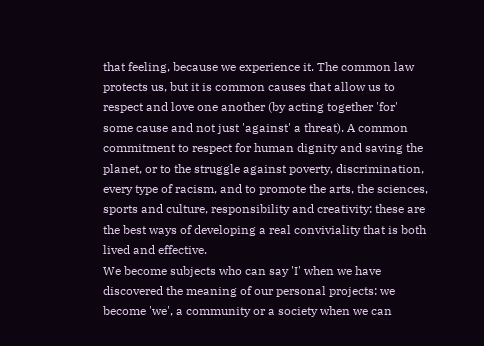that feeling, because we experience it. The common law protects us, but it is common causes that allow us to respect and love one another (by acting together 'for' some cause and not just 'against' a threat). A common commitment to respect for human dignity and saving the planet, or to the struggle against poverty, discrimination, every type of racism, and to promote the arts, the sciences, sports and culture, responsibility and creativity: these are the best ways of developing a real conviviality that is both lived and effective.
We become subjects who can say 'I' when we have discovered the meaning of our personal projects: we become 'we', a community or a society when we can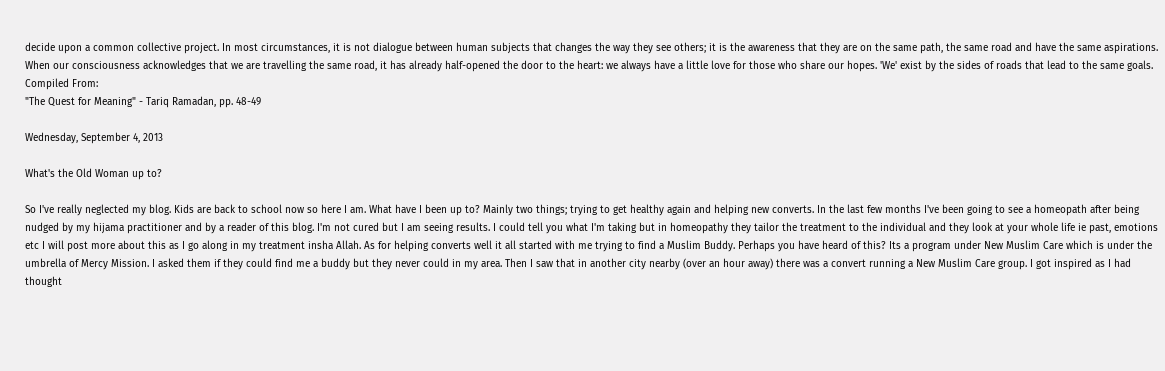decide upon a common collective project. In most circumstances, it is not dialogue between human subjects that changes the way they see others; it is the awareness that they are on the same path, the same road and have the same aspirations. When our consciousness acknowledges that we are travelling the same road, it has already half-opened the door to the heart: we always have a little love for those who share our hopes. 'We' exist by the sides of roads that lead to the same goals.
Compiled From:
"The Quest for Meaning" - Tariq Ramadan, pp. 48-49

Wednesday, September 4, 2013

What's the Old Woman up to?

So I've really neglected my blog. Kids are back to school now so here I am. What have I been up to? Mainly two things; trying to get healthy again and helping new converts. In the last few months I've been going to see a homeopath after being nudged by my hijama practitioner and by a reader of this blog. I'm not cured but I am seeing results. I could tell you what I'm taking but in homeopathy they tailor the treatment to the individual and they look at your whole life ie past, emotions etc I will post more about this as I go along in my treatment insha Allah. As for helping converts well it all started with me trying to find a Muslim Buddy. Perhaps you have heard of this? Its a program under New Muslim Care which is under the umbrella of Mercy Mission. I asked them if they could find me a buddy but they never could in my area. Then I saw that in another city nearby (over an hour away) there was a convert running a New Muslim Care group. I got inspired as I had thought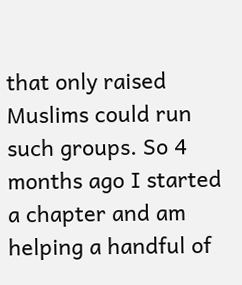that only raised Muslims could run such groups. So 4 months ago I started a chapter and am helping a handful of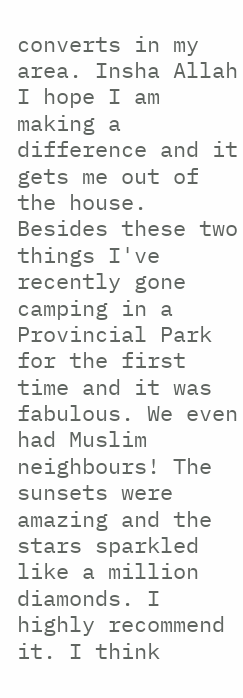converts in my area. Insha Allah I hope I am making a difference and it gets me out of the house. Besides these two things I've recently gone camping in a Provincial Park for the first time and it was fabulous. We even had Muslim neighbours! The sunsets were amazing and the stars sparkled like a million diamonds. I highly recommend it. I think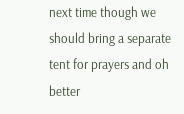next time though we should bring a separate tent for prayers and oh better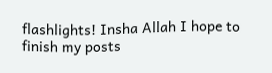flashlights! Insha Allah I hope to finish my posts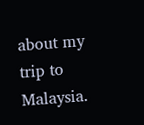about my trip to Malaysia.